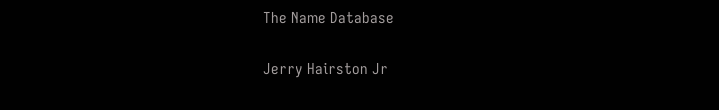The Name Database

Jerry Hairston Jr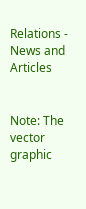Relations - News and Articles


Note: The vector graphic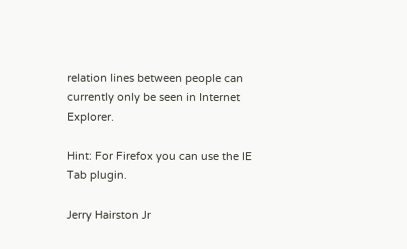relation lines between people can currently only be seen in Internet Explorer.

Hint: For Firefox you can use the IE Tab plugin.

Jerry Hairston Jr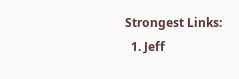Strongest Links:
  1. Jeff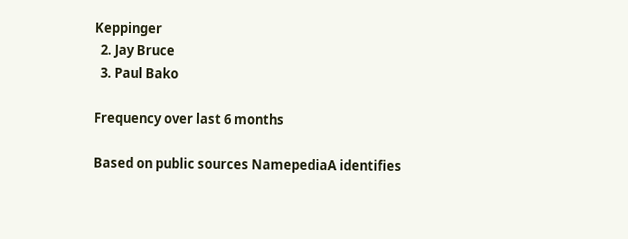Keppinger
  2. Jay Bruce
  3. Paul Bako

Frequency over last 6 months

Based on public sources NamepediaA identifies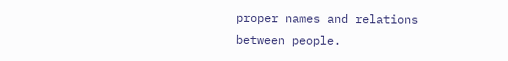proper names and relations between people.